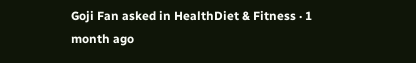Goji Fan asked in HealthDiet & Fitness · 1 month ago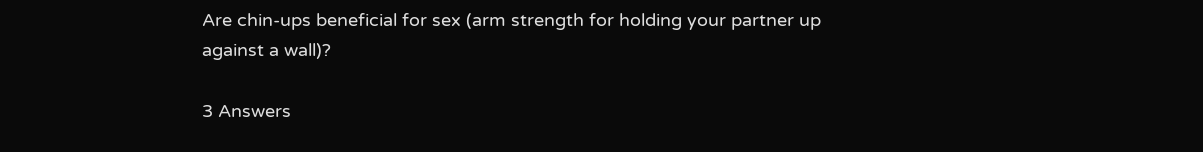Are chin-ups beneficial for sex (arm strength for holding your partner up against a wall)?

3 Answers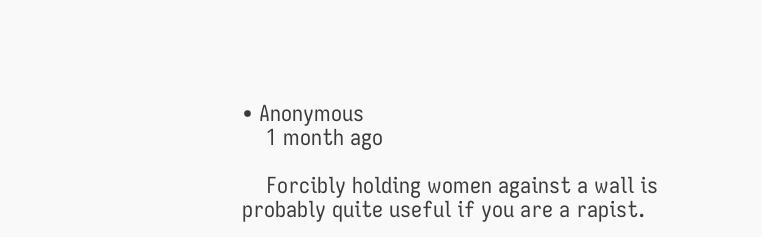• Anonymous
    1 month ago

    Forcibly holding women against a wall is probably quite useful if you are a rapist.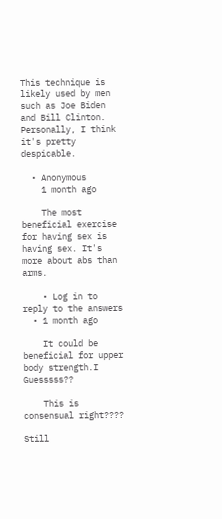This technique is likely used by men such as Joe Biden and Bill Clinton.  Personally, I think it's pretty despicable.

  • Anonymous
    1 month ago

    The most beneficial exercise for having sex is having sex. It's more about abs than arms.

    • Log in to reply to the answers
  • 1 month ago

    It could be beneficial for upper body strength.I Guesssss??

    This is consensual right????

Still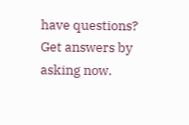have questions? Get answers by asking now.